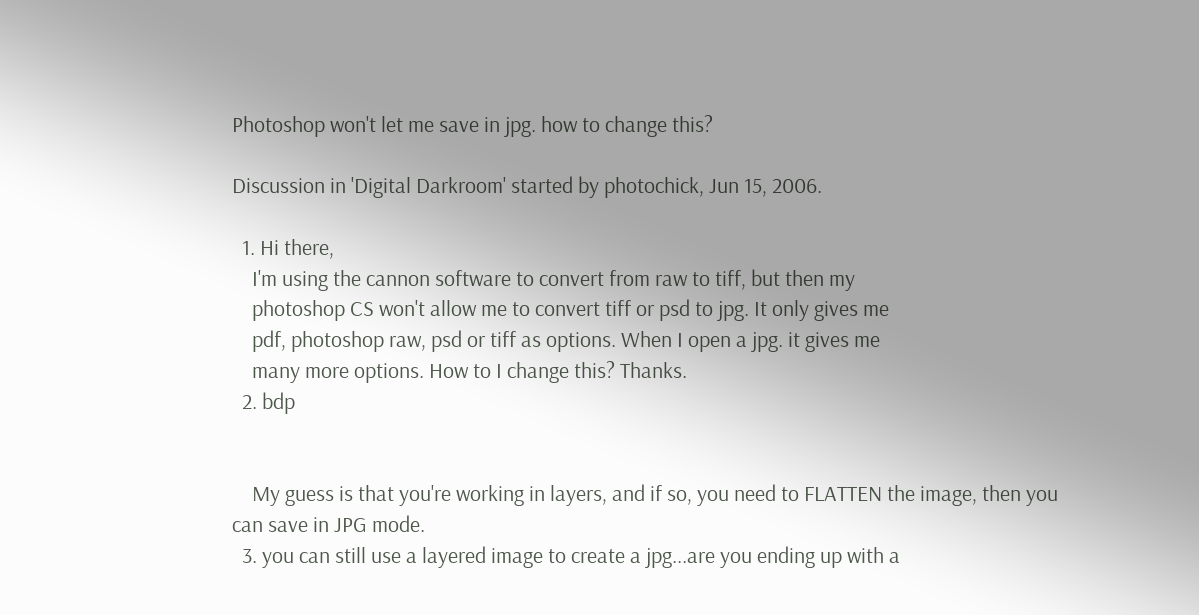Photoshop won't let me save in jpg. how to change this?

Discussion in 'Digital Darkroom' started by photochick, Jun 15, 2006.

  1. Hi there,
    I'm using the cannon software to convert from raw to tiff, but then my
    photoshop CS won't allow me to convert tiff or psd to jpg. It only gives me
    pdf, photoshop raw, psd or tiff as options. When I open a jpg. it gives me
    many more options. How to I change this? Thanks.
  2. bdp


    My guess is that you're working in layers, and if so, you need to FLATTEN the image, then you can save in JPG mode.
  3. you can still use a layered image to create a jpg...are you ending up with a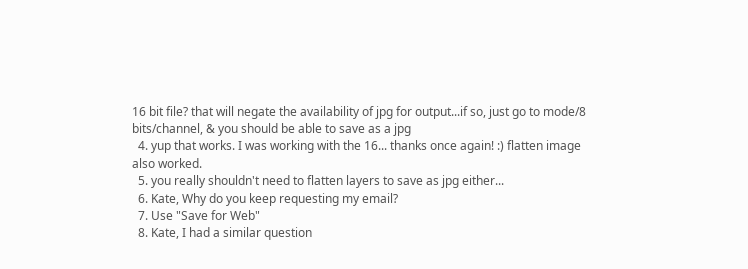16 bit file? that will negate the availability of jpg for output...if so, just go to mode/8 bits/channel, & you should be able to save as a jpg
  4. yup that works. I was working with the 16... thanks once again! :) flatten image also worked.
  5. you really shouldn't need to flatten layers to save as jpg either...
  6. Kate, Why do you keep requesting my email?
  7. Use "Save for Web"
  8. Kate, I had a similar question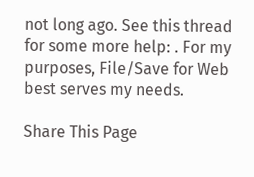not long ago. See this thread for some more help: . For my purposes, File/Save for Web best serves my needs.

Share This Page